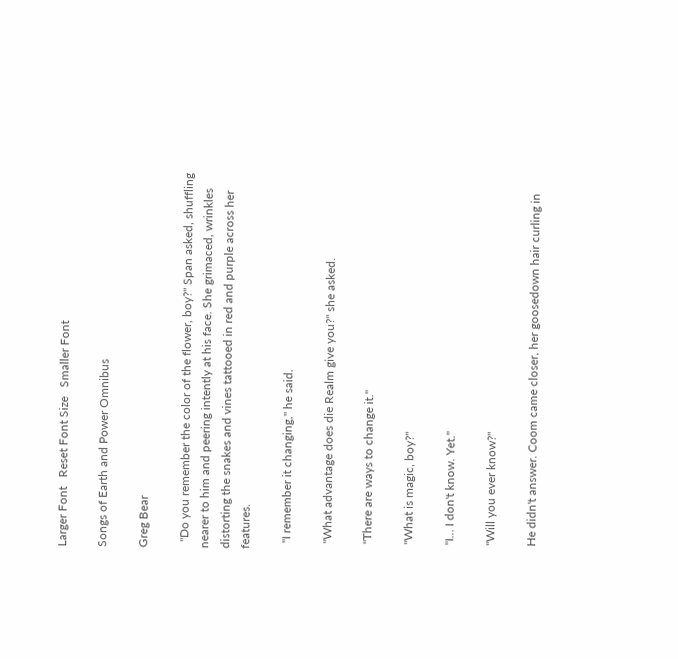Larger Font   Reset Font Size   Smaller Font

Songs of Earth and Power Omnibus

Greg Bear

  "Do you remember the color of the flower, boy?" Span asked, shuffling nearer to him and peering intently at his face. She grimaced, wrinkles distorting the snakes and vines tattooed in red and purple across her features.

  "I remember it changing," he said.

  "What advantage does die Realm give you?" she asked.

  "There are ways to change it."

  "What is magic, boy?"

  "I… I don't know. Yet."

  "Will you ever know?"

  He didn't answer. Coom came closer, her goosedown hair curling in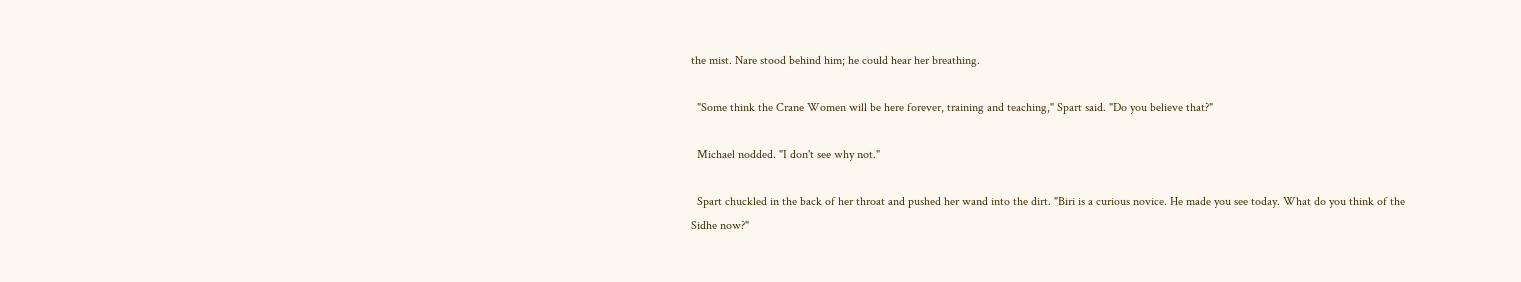the mist. Nare stood behind him; he could hear her breathing.

  "Some think the Crane Women will be here forever, training and teaching," Spart said. "Do you believe that?"

  Michael nodded. "I don't see why not."

  Spart chuckled in the back of her throat and pushed her wand into the dirt. "Biri is a curious novice. He made you see today. What do you think of the Sidhe now?"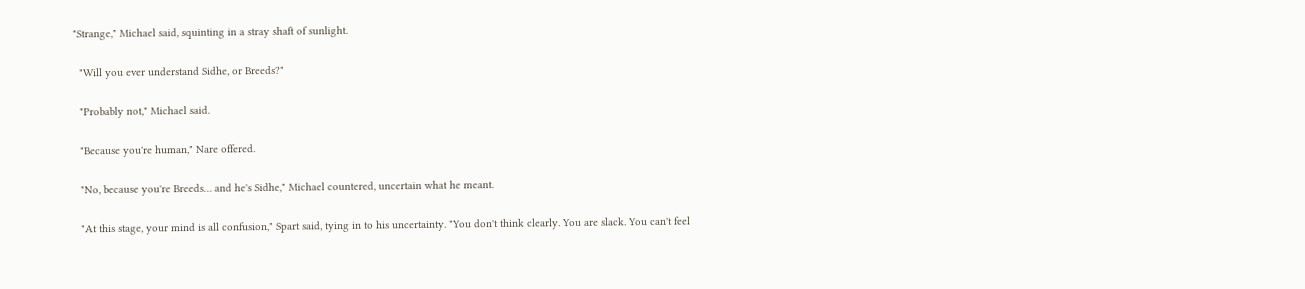"Strange," Michael said, squinting in a stray shaft of sunlight.

  "Will you ever understand Sidhe, or Breeds?"

  "Probably not," Michael said.

  "Because you're human," Nare offered.

  "No, because you're Breeds… and he's Sidhe," Michael countered, uncertain what he meant.

  "At this stage, your mind is all confusion," Spart said, tying in to his uncertainty. "You don't think clearly. You are slack. You can't feel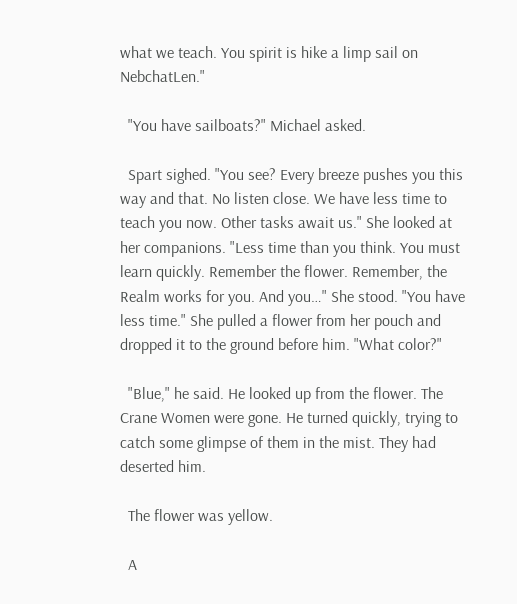what we teach. You spirit is hike a limp sail on NebchatLen."

  "You have sailboats?" Michael asked.

  Spart sighed. "You see? Every breeze pushes you this way and that. No listen close. We have less time to teach you now. Other tasks await us." She looked at her companions. "Less time than you think. You must learn quickly. Remember the flower. Remember, the Realm works for you. And you…" She stood. "You have less time." She pulled a flower from her pouch and dropped it to the ground before him. "What color?"

  "Blue," he said. He looked up from the flower. The Crane Women were gone. He turned quickly, trying to catch some glimpse of them in the mist. They had deserted him.

  The flower was yellow.

  A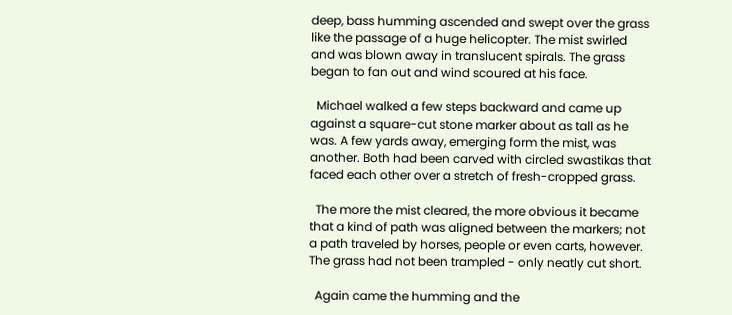deep, bass humming ascended and swept over the grass like the passage of a huge helicopter. The mist swirled and was blown away in translucent spirals. The grass began to fan out and wind scoured at his face.

  Michael walked a few steps backward and came up against a square-cut stone marker about as tall as he was. A few yards away, emerging form the mist, was another. Both had been carved with circled swastikas that faced each other over a stretch of fresh-cropped grass.

  The more the mist cleared, the more obvious it became that a kind of path was aligned between the markers; not a path traveled by horses, people or even carts, however. The grass had not been trampled - only neatly cut short.

  Again came the humming and the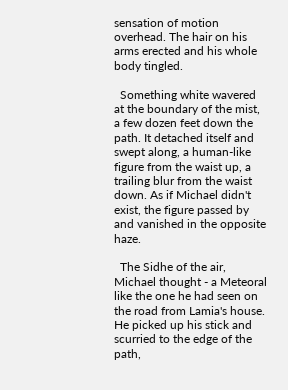sensation of motion overhead. The hair on his arms erected and his whole body tingled.

  Something white wavered at the boundary of the mist, a few dozen feet down the path. It detached itself and swept along, a human-like figure from the waist up, a trailing blur from the waist down. As if Michael didn't exist, the figure passed by and vanished in the opposite haze.

  The Sidhe of the air, Michael thought - a Meteoral like the one he had seen on the road from Lamia's house. He picked up his stick and scurried to the edge of the path,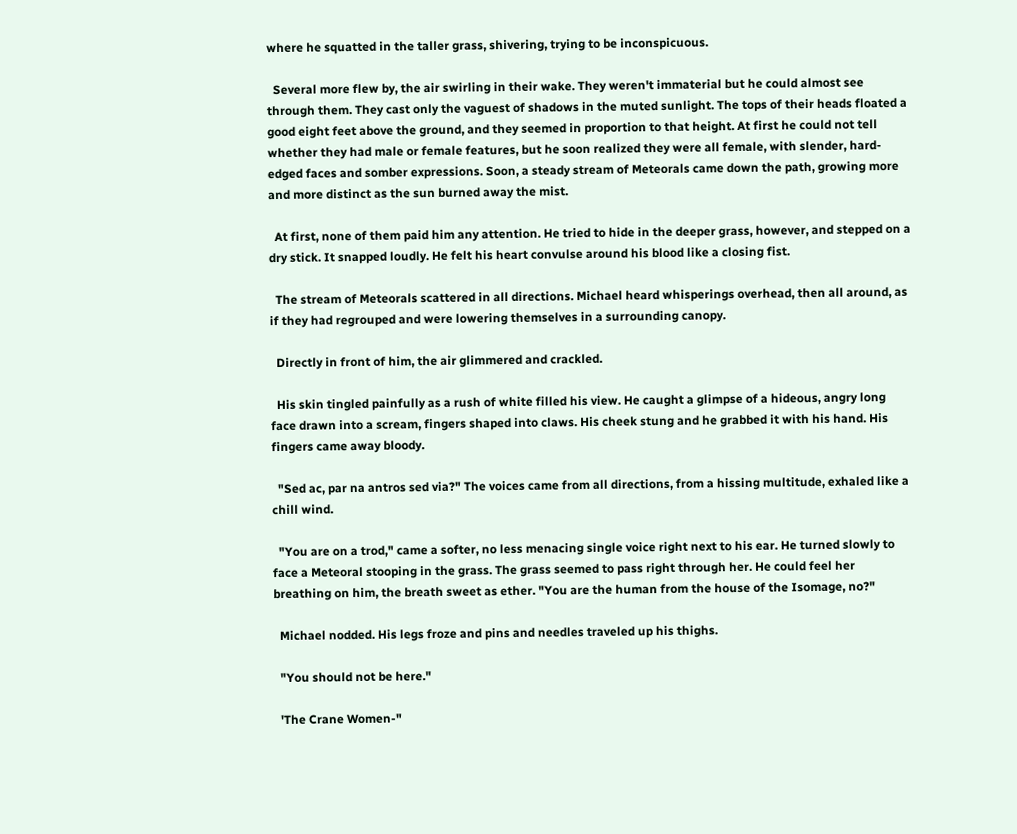where he squatted in the taller grass, shivering, trying to be inconspicuous.

  Several more flew by, the air swirling in their wake. They weren't immaterial but he could almost see through them. They cast only the vaguest of shadows in the muted sunlight. The tops of their heads floated a good eight feet above the ground, and they seemed in proportion to that height. At first he could not tell whether they had male or female features, but he soon realized they were all female, with slender, hard-edged faces and somber expressions. Soon, a steady stream of Meteorals came down the path, growing more and more distinct as the sun burned away the mist.

  At first, none of them paid him any attention. He tried to hide in the deeper grass, however, and stepped on a dry stick. It snapped loudly. He felt his heart convulse around his blood like a closing fist.

  The stream of Meteorals scattered in all directions. Michael heard whisperings overhead, then all around, as if they had regrouped and were lowering themselves in a surrounding canopy.

  Directly in front of him, the air glimmered and crackled.

  His skin tingled painfully as a rush of white filled his view. He caught a glimpse of a hideous, angry long face drawn into a scream, fingers shaped into claws. His cheek stung and he grabbed it with his hand. His fingers came away bloody.

  "Sed ac, par na antros sed via?" The voices came from all directions, from a hissing multitude, exhaled like a chill wind.

  "You are on a trod," came a softer, no less menacing single voice right next to his ear. He turned slowly to face a Meteoral stooping in the grass. The grass seemed to pass right through her. He could feel her breathing on him, the breath sweet as ether. "You are the human from the house of the Isomage, no?"

  Michael nodded. His legs froze and pins and needles traveled up his thighs.

  "You should not be here."

  'The Crane Women-"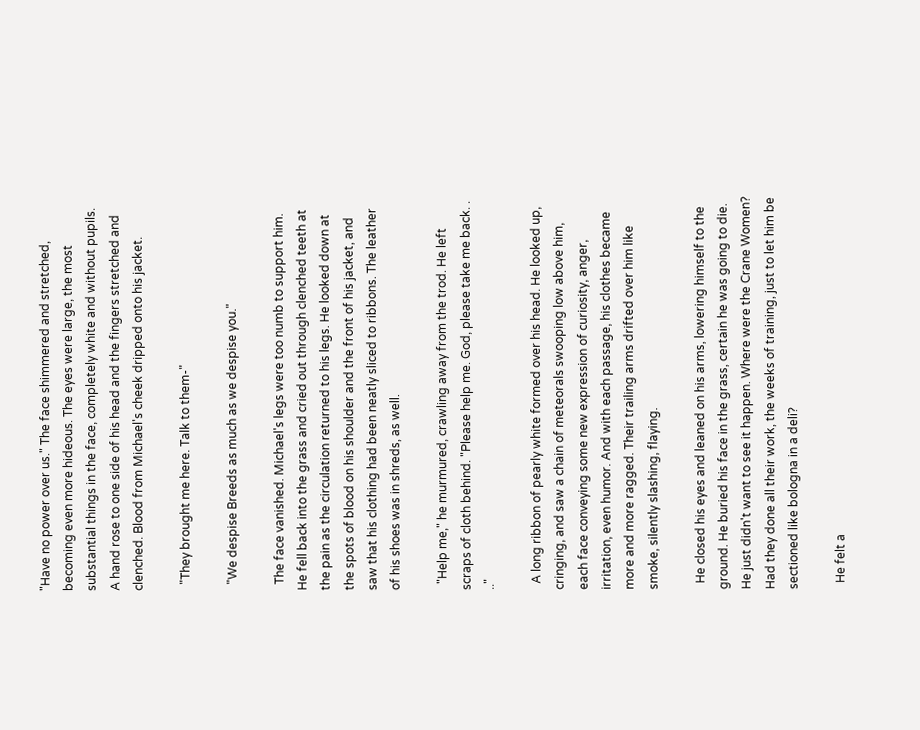"Have no power over us." The face shimmered and stretched, becoming even more hideous. The eyes were large, the most substantial things in the face, completely white and without pupils. A hand rose to one side of his head and the fingers stretched and clenched. Blood from Michael's cheek dripped onto his jacket.

  "They brought me here. Talk to them-"

  "We despise Breeds as much as we despise you."

  The face vanished. Michael's legs were too numb to support him. He fell back into the grass and cried out through clenched teeth at the pain as the circulation returned to his legs. He looked down at the spots of blood on his shoulder and the front of his jacket, and saw that his clothing had been neatly sliced to ribbons. The leather of his shoes was in shreds, as well.

  "Help me," he murmured, crawling away from the trod. He left scraps of cloth behind. "Please help me. God, please take me back. . .."

  A long ribbon of pearly white formed over his head. He looked up, cringing, and saw a chain of meteorals swooping low above him, each face conveying some new expression of curiosity, anger, irritation, even humor. And with each passage, his clothes became more and more ragged. Their trailing arms drifted over him like smoke, silently slashing, flaying.

  He closed his eyes and leaned on his arms, lowering himself to the ground. He buried his face in the grass, certain he was going to die. He just didn't want to see it happen. Where were the Crane Women? Had they done all their work, the weeks of training, just to let him be sectioned like bologna in a deli?

  He felt a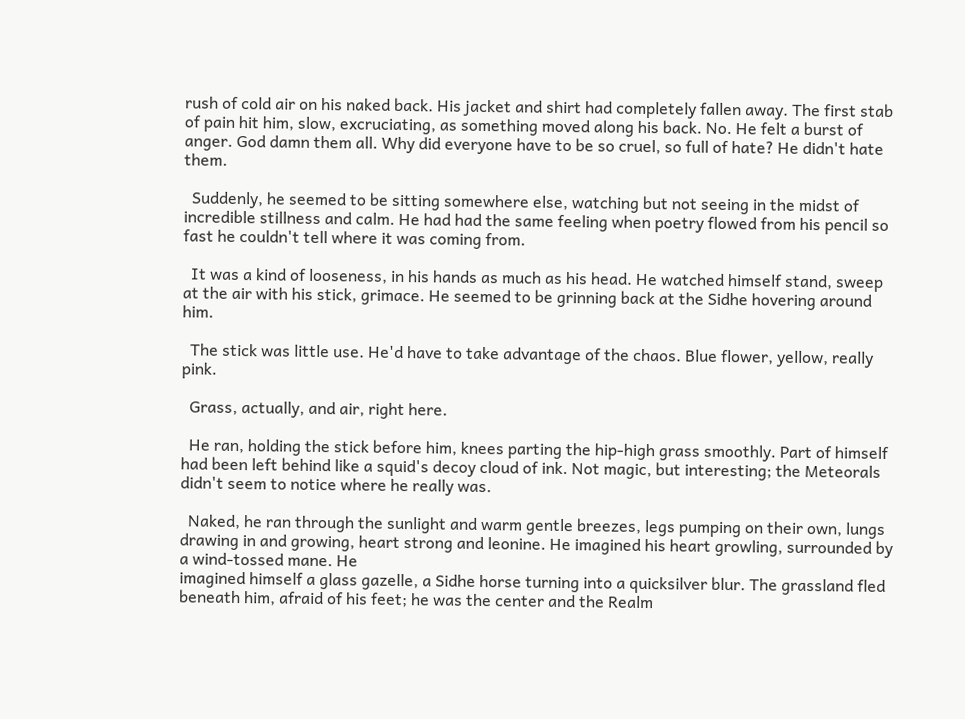rush of cold air on his naked back. His jacket and shirt had completely fallen away. The first stab of pain hit him, slow, excruciating, as something moved along his back. No. He felt a burst of anger. God damn them all. Why did everyone have to be so cruel, so full of hate? He didn't hate them.

  Suddenly, he seemed to be sitting somewhere else, watching but not seeing in the midst of incredible stillness and calm. He had had the same feeling when poetry flowed from his pencil so fast he couldn't tell where it was coming from.

  It was a kind of looseness, in his hands as much as his head. He watched himself stand, sweep at the air with his stick, grimace. He seemed to be grinning back at the Sidhe hovering around him.

  The stick was little use. He'd have to take advantage of the chaos. Blue flower, yellow, really pink.

  Grass, actually, and air, right here.

  He ran, holding the stick before him, knees parting the hip-high grass smoothly. Part of himself had been left behind like a squid's decoy cloud of ink. Not magic, but interesting; the Meteorals didn't seem to notice where he really was.

  Naked, he ran through the sunlight and warm gentle breezes, legs pumping on their own, lungs drawing in and growing, heart strong and leonine. He imagined his heart growling, surrounded by a wind-tossed mane. He
imagined himself a glass gazelle, a Sidhe horse turning into a quicksilver blur. The grassland fled beneath him, afraid of his feet; he was the center and the Realm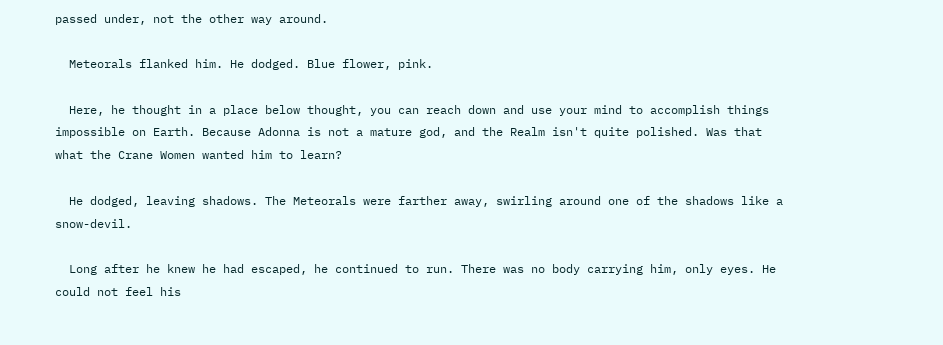passed under, not the other way around.

  Meteorals flanked him. He dodged. Blue flower, pink.

  Here, he thought in a place below thought, you can reach down and use your mind to accomplish things impossible on Earth. Because Adonna is not a mature god, and the Realm isn't quite polished. Was that what the Crane Women wanted him to learn?

  He dodged, leaving shadows. The Meteorals were farther away, swirling around one of the shadows like a snow-devil.

  Long after he knew he had escaped, he continued to run. There was no body carrying him, only eyes. He could not feel his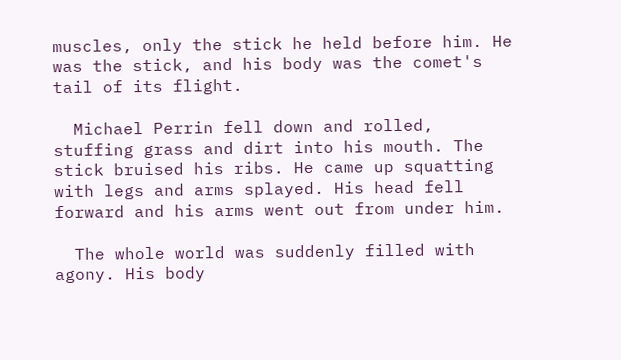muscles, only the stick he held before him. He was the stick, and his body was the comet's tail of its flight.

  Michael Perrin fell down and rolled, stuffing grass and dirt into his mouth. The stick bruised his ribs. He came up squatting with legs and arms splayed. His head fell forward and his arms went out from under him.

  The whole world was suddenly filled with agony. His body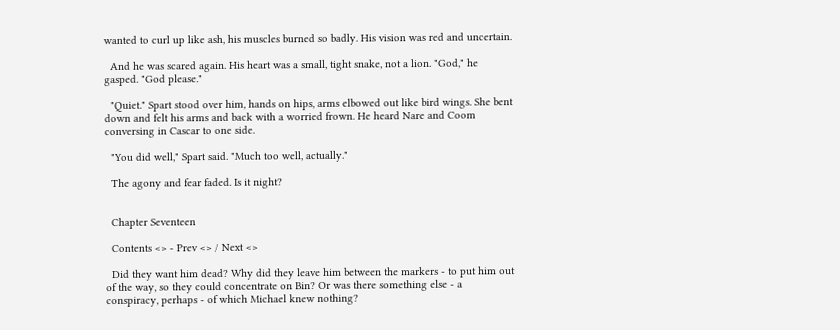wanted to curl up like ash, his muscles burned so badly. His vision was red and uncertain.

  And he was scared again. His heart was a small, tight snake, not a lion. "God," he gasped. "God please."

  "Quiet." Spart stood over him, hands on hips, arms elbowed out like bird wings. She bent down and felt his arms and back with a worried frown. He heard Nare and Coom conversing in Cascar to one side.

  "You did well," Spart said. "Much too well, actually."

  The agony and fear faded. Is it night?


  Chapter Seventeen

  Contents <> - Prev <> / Next <>

  Did they want him dead? Why did they leave him between the markers - to put him out of the way, so they could concentrate on Bin? Or was there something else - a conspiracy, perhaps - of which Michael knew nothing?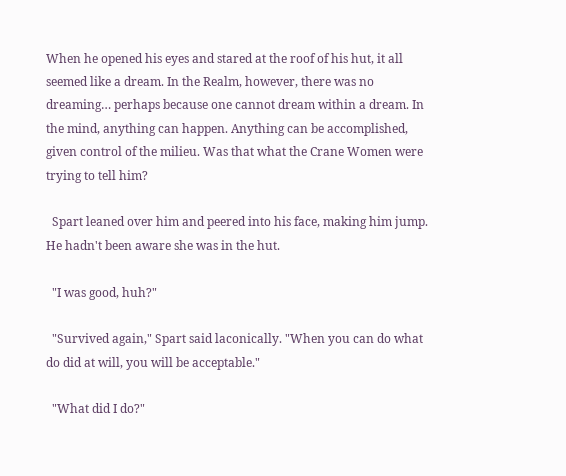When he opened his eyes and stared at the roof of his hut, it all seemed like a dream. In the Realm, however, there was no dreaming… perhaps because one cannot dream within a dream. In the mind, anything can happen. Anything can be accomplished, given control of the milieu. Was that what the Crane Women were trying to tell him?

  Spart leaned over him and peered into his face, making him jump. He hadn't been aware she was in the hut.

  "I was good, huh?"

  "Survived again," Spart said laconically. "When you can do what do did at will, you will be acceptable."

  "What did I do?"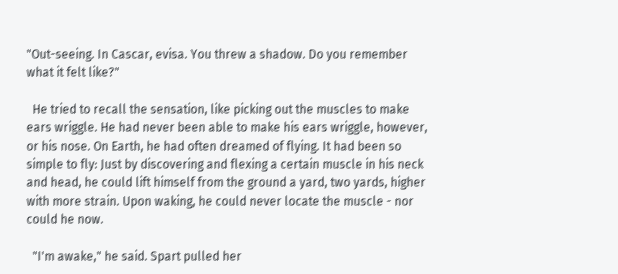"Out-seeing. In Cascar, evisa. You threw a shadow. Do you remember what it felt like?"

  He tried to recall the sensation, like picking out the muscles to make ears wriggle. He had never been able to make his ears wriggle, however, or his nose. On Earth, he had often dreamed of flying. It had been so simple to fly: Just by discovering and flexing a certain muscle in his neck and head, he could lift himself from the ground a yard, two yards, higher with more strain. Upon waking, he could never locate the muscle - nor could he now.

  "I'm awake," he said. Spart pulled her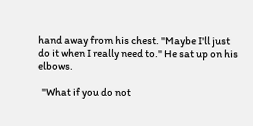hand away from his chest. "Maybe I'll just do it when I really need to." He sat up on his elbows.

  "What if you do not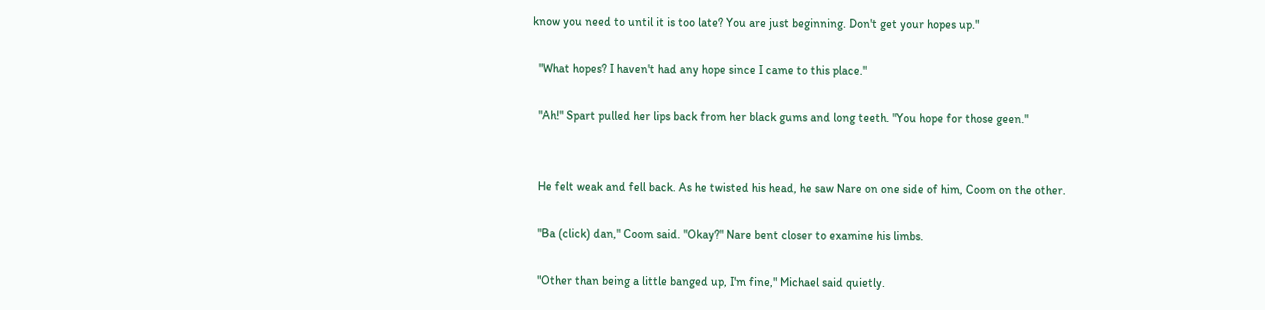know you need to until it is too late? You are just beginning. Don't get your hopes up."

  "What hopes? I haven't had any hope since I came to this place."

  "Ah!" Spart pulled her lips back from her black gums and long teeth. "You hope for those geen."


  He felt weak and fell back. As he twisted his head, he saw Nare on one side of him, Coom on the other.

  "Ba (click) dan," Coom said. "Okay?" Nare bent closer to examine his limbs.

  "Other than being a little banged up, I'm fine," Michael said quietly.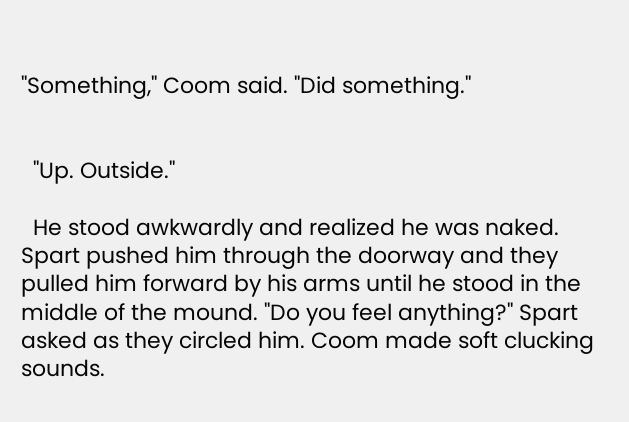"Something," Coom said. "Did something."


  "Up. Outside."

  He stood awkwardly and realized he was naked. Spart pushed him through the doorway and they pulled him forward by his arms until he stood in the middle of the mound. "Do you feel anything?" Spart asked as they circled him. Coom made soft clucking sounds.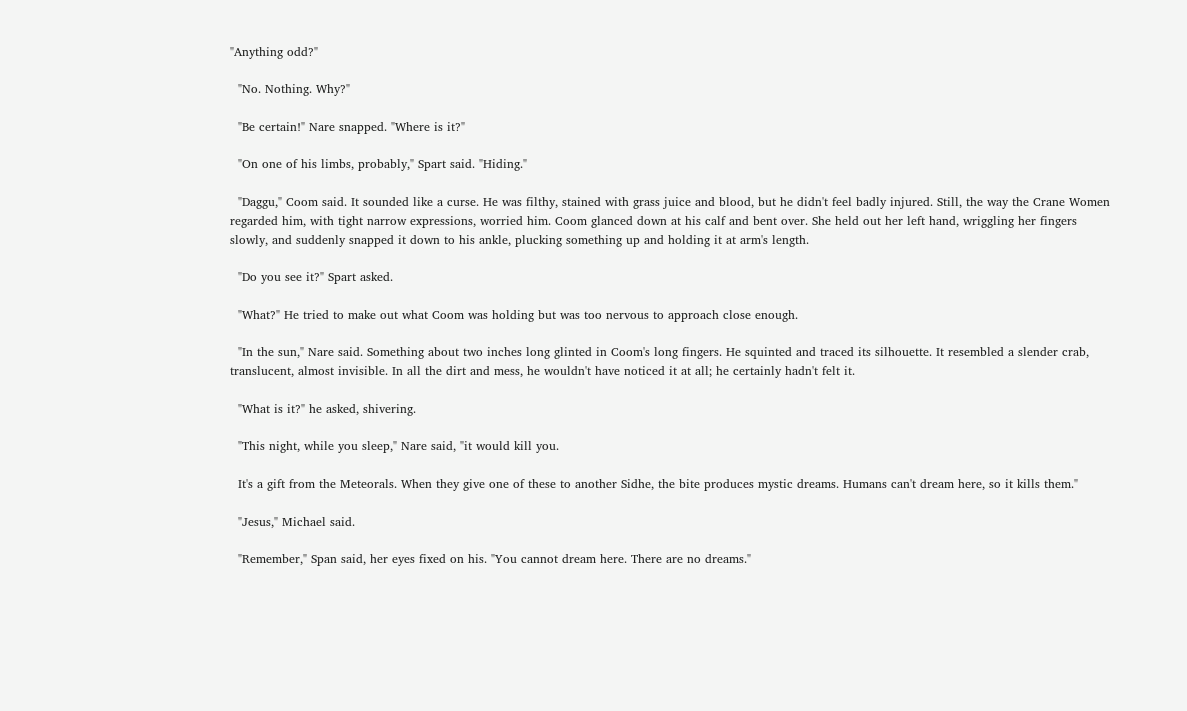"Anything odd?"

  "No. Nothing. Why?"

  "Be certain!" Nare snapped. "Where is it?"

  "On one of his limbs, probably," Spart said. "Hiding."

  "Daggu," Coom said. It sounded like a curse. He was filthy, stained with grass juice and blood, but he didn't feel badly injured. Still, the way the Crane Women regarded him, with tight narrow expressions, worried him. Coom glanced down at his calf and bent over. She held out her left hand, wriggling her fingers slowly, and suddenly snapped it down to his ankle, plucking something up and holding it at arm's length.

  "Do you see it?" Spart asked.

  "What?" He tried to make out what Coom was holding but was too nervous to approach close enough.

  "In the sun," Nare said. Something about two inches long glinted in Coom's long fingers. He squinted and traced its silhouette. It resembled a slender crab, translucent, almost invisible. In all the dirt and mess, he wouldn't have noticed it at all; he certainly hadn't felt it.

  "What is it?" he asked, shivering.

  "This night, while you sleep," Nare said, "it would kill you.

  It's a gift from the Meteorals. When they give one of these to another Sidhe, the bite produces mystic dreams. Humans can't dream here, so it kills them."

  "Jesus," Michael said.

  "Remember," Span said, her eyes fixed on his. "You cannot dream here. There are no dreams."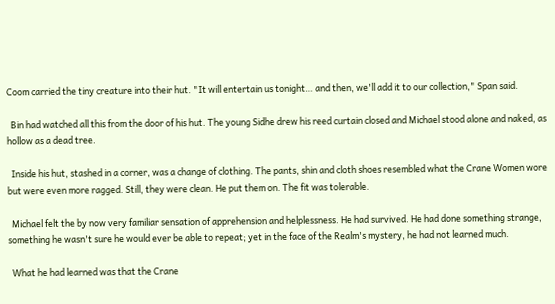Coom carried the tiny creature into their hut. "It will entertain us tonight… and then, we'll add it to our collection," Span said.

  Bin had watched all this from the door of his hut. The young Sidhe drew his reed curtain closed and Michael stood alone and naked, as hollow as a dead tree.

  Inside his hut, stashed in a corner, was a change of clothing. The pants, shin and cloth shoes resembled what the Crane Women wore but were even more ragged. Still, they were clean. He put them on. The fit was tolerable.

  Michael felt the by now very familiar sensation of apprehension and helplessness. He had survived. He had done something strange, something he wasn't sure he would ever be able to repeat; yet in the face of the Realm's mystery, he had not learned much.

  What he had learned was that the Crane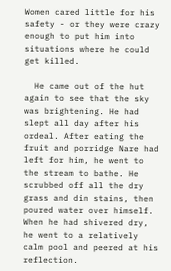Women cared little for his safety - or they were crazy enough to put him into situations where he could get killed.

  He came out of the hut again to see that the sky was brightening. He had slept all day after his ordeal. After eating the fruit and porridge Nare had left for him, he went to the stream to bathe. He scrubbed off all the dry grass and din stains, then poured water over himself. When he had shivered dry, he went to a relatively calm pool and peered at his reflection.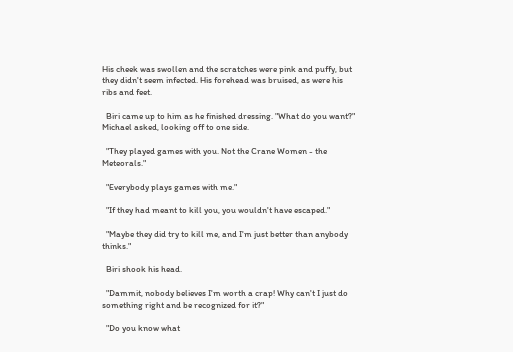His cheek was swollen and the scratches were pink and puffy, but they didn't seem infected. His forehead was bruised, as were his ribs and feet.

  Biri came up to him as he finished dressing. "What do you want?" Michael asked, looking off to one side.

  "They played games with you. Not the Crane Women - the Meteorals."

  "Everybody plays games with me."

  "If they had meant to kill you, you wouldn't have escaped."

  "Maybe they did try to kill me, and I'm just better than anybody thinks."

  Biri shook his head.

  "Dammit, nobody believes I'm worth a crap! Why can't I just do something right and be recognized for it?"

  "Do you know what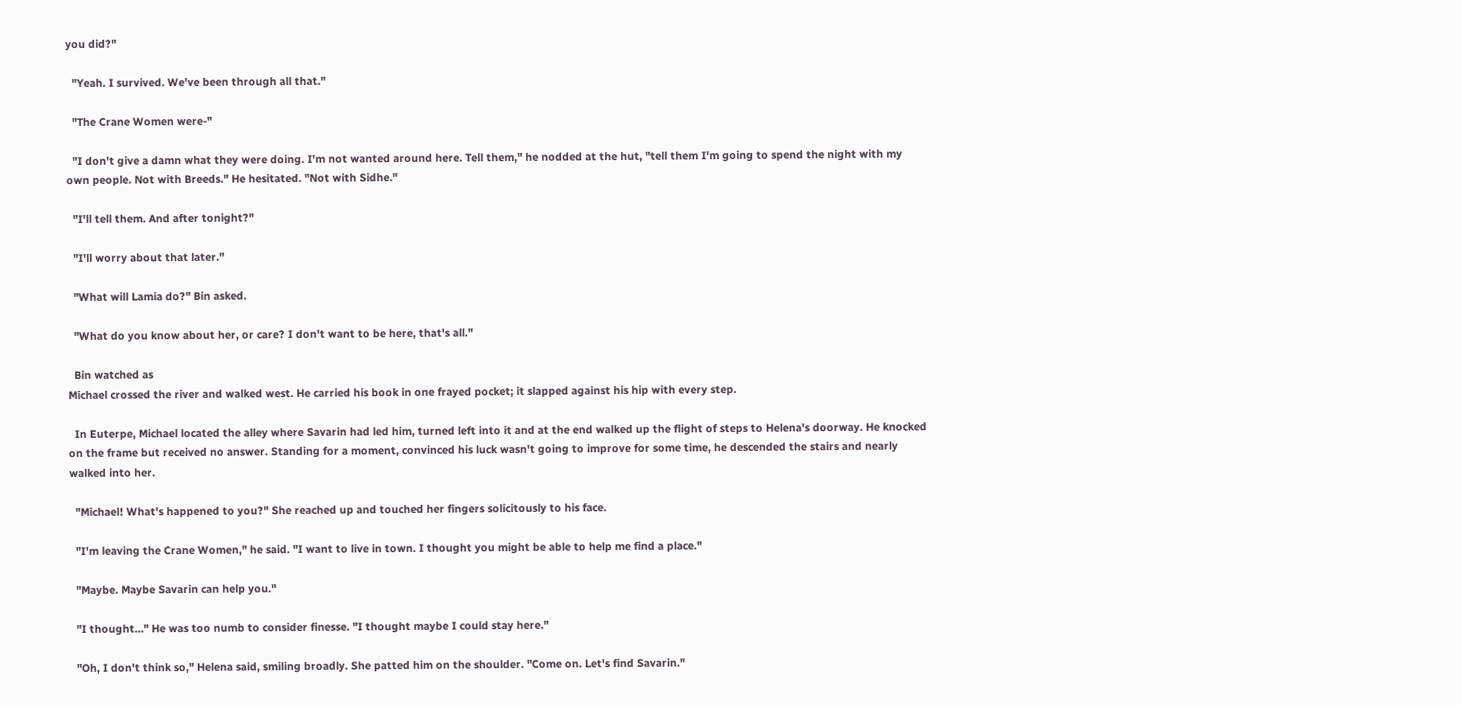you did?"

  "Yeah. I survived. We've been through all that."

  "The Crane Women were-"

  "I don't give a damn what they were doing. I'm not wanted around here. Tell them," he nodded at the hut, "tell them I'm going to spend the night with my own people. Not with Breeds." He hesitated. "Not with Sidhe."

  "I'll tell them. And after tonight?"

  "I'll worry about that later."

  "What will Lamia do?" Bin asked.

  "What do you know about her, or care? I don't want to be here, that's all."

  Bin watched as
Michael crossed the river and walked west. He carried his book in one frayed pocket; it slapped against his hip with every step.

  In Euterpe, Michael located the alley where Savarin had led him, turned left into it and at the end walked up the flight of steps to Helena's doorway. He knocked on the frame but received no answer. Standing for a moment, convinced his luck wasn't going to improve for some time, he descended the stairs and nearly walked into her.

  "Michael! What's happened to you?" She reached up and touched her fingers solicitously to his face.

  "I'm leaving the Crane Women," he said. "I want to live in town. I thought you might be able to help me find a place."

  "Maybe. Maybe Savarin can help you."

  "I thought…" He was too numb to consider finesse. "I thought maybe I could stay here."

  "Oh, I don't think so," Helena said, smiling broadly. She patted him on the shoulder. "Come on. Let's find Savarin."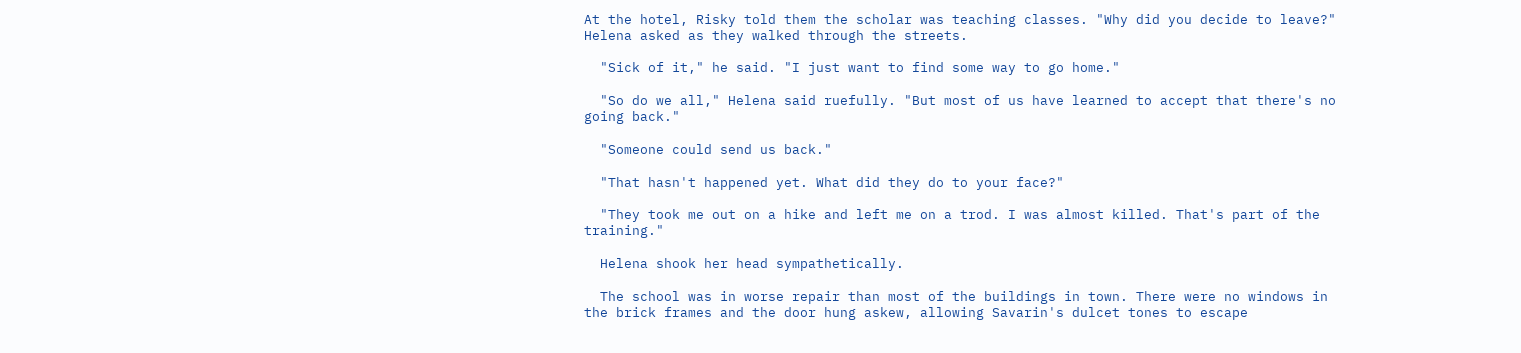At the hotel, Risky told them the scholar was teaching classes. "Why did you decide to leave?" Helena asked as they walked through the streets.

  "Sick of it," he said. "I just want to find some way to go home."

  "So do we all," Helena said ruefully. "But most of us have learned to accept that there's no going back."

  "Someone could send us back."

  "That hasn't happened yet. What did they do to your face?"

  "They took me out on a hike and left me on a trod. I was almost killed. That's part of the training."

  Helena shook her head sympathetically.

  The school was in worse repair than most of the buildings in town. There were no windows in the brick frames and the door hung askew, allowing Savarin's dulcet tones to escape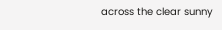across the clear sunny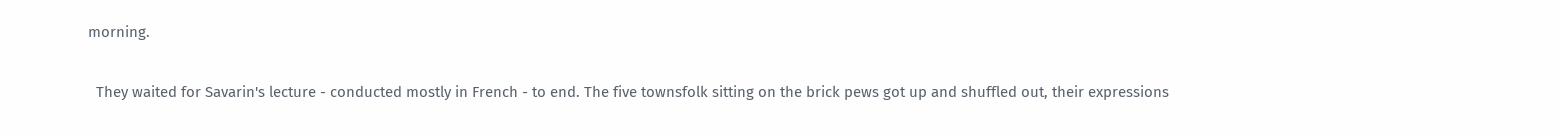morning.

  They waited for Savarin's lecture - conducted mostly in French - to end. The five townsfolk sitting on the brick pews got up and shuffled out, their expressions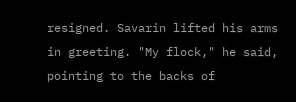resigned. Savarin lifted his arms in greeting. "My flock," he said, pointing to the backs of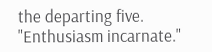the departing five. "Enthusiasm incarnate."